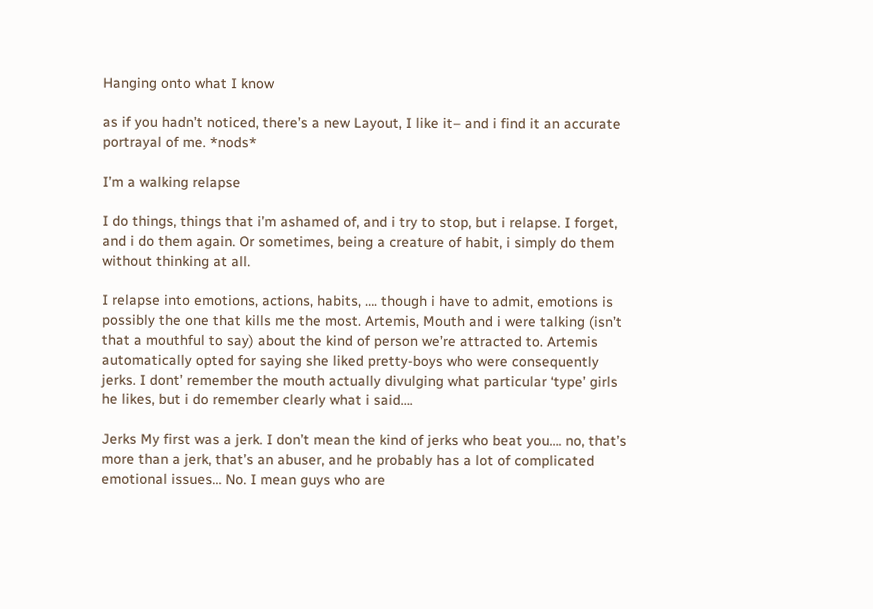Hanging onto what I know

as if you hadn’t noticed, there’s a new Layout, I like it– and i find it an accurate portrayal of me. *nods*

I’m a walking relapse

I do things, things that i’m ashamed of, and i try to stop, but i relapse. I forget, and i do them again. Or sometimes, being a creature of habit, i simply do them without thinking at all.

I relapse into emotions, actions, habits, …. though i have to admit, emotions is possibly the one that kills me the most. Artemis, Mouth and i were talking (isn’t that a mouthful to say) about the kind of person we’re attracted to. Artemis automatically opted for saying she liked pretty-boys who were consequently jerks. I dont’ remember the mouth actually divulging what particular ‘type’ girls he likes, but i do remember clearly what i said….

Jerks My first was a jerk. I don’t mean the kind of jerks who beat you…. no, that’s more than a jerk, that’s an abuser, and he probably has a lot of complicated emotional issues… No. I mean guys who are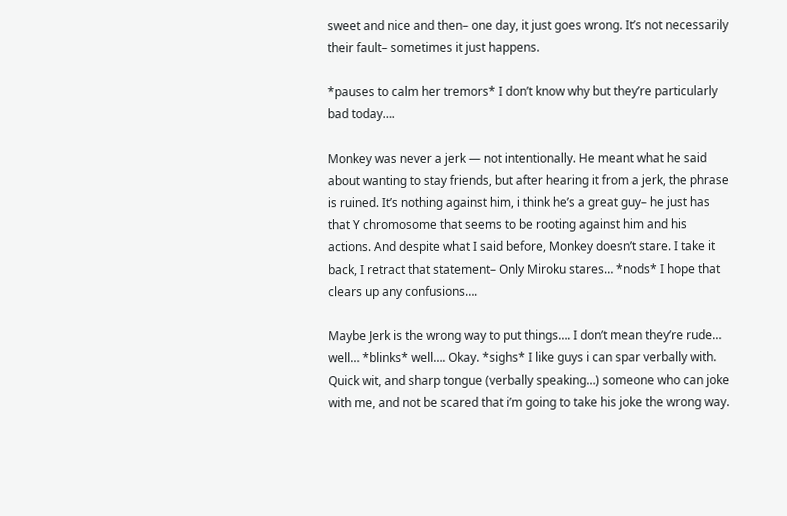sweet and nice and then– one day, it just goes wrong. It’s not necessarily their fault– sometimes it just happens.

*pauses to calm her tremors* I don’t know why but they’re particularly bad today….

Monkey was never a jerk — not intentionally. He meant what he said about wanting to stay friends, but after hearing it from a jerk, the phrase is ruined. It’s nothing against him, i think he’s a great guy– he just has that Y chromosome that seems to be rooting against him and his actions. And despite what I said before, Monkey doesn’t stare. I take it back, I retract that statement– Only Miroku stares… *nods* I hope that clears up any confusions….

Maybe Jerk is the wrong way to put things…. I don’t mean they’re rude… well… *blinks* well…. Okay. *sighs* I like guys i can spar verbally with. Quick wit, and sharp tongue (verbally speaking…) someone who can joke with me, and not be scared that i’m going to take his joke the wrong way.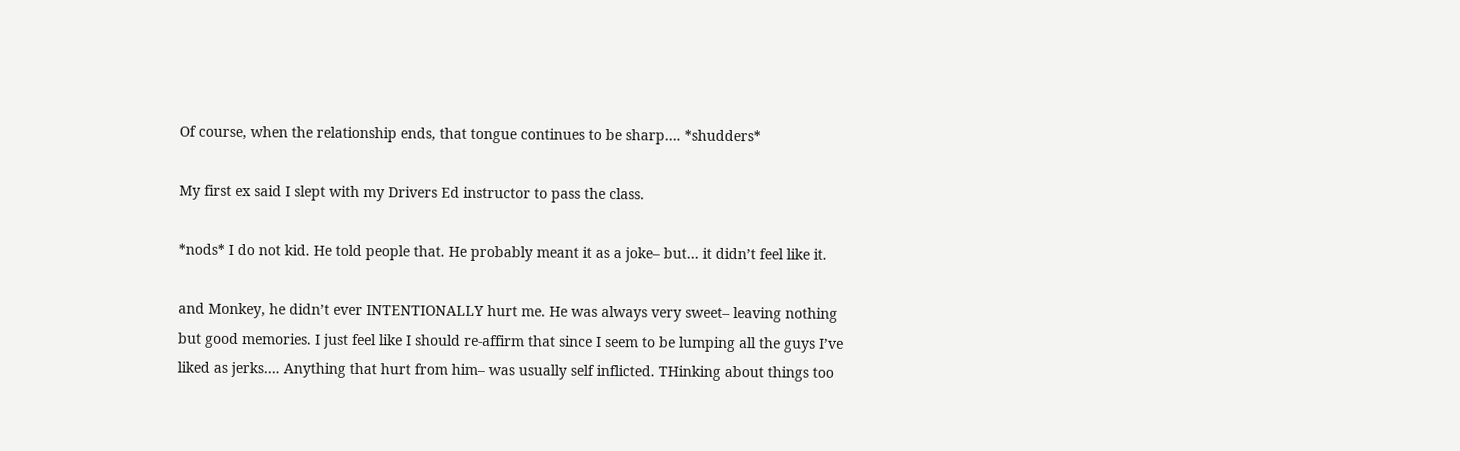Of course, when the relationship ends, that tongue continues to be sharp…. *shudders*

My first ex said I slept with my Drivers Ed instructor to pass the class.

*nods* I do not kid. He told people that. He probably meant it as a joke– but… it didn’t feel like it.

and Monkey, he didn’t ever INTENTIONALLY hurt me. He was always very sweet– leaving nothing but good memories. I just feel like I should re-affirm that since I seem to be lumping all the guys I’ve liked as jerks…. Anything that hurt from him– was usually self inflicted. THinking about things too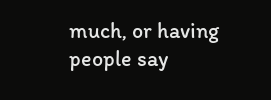much, or having people say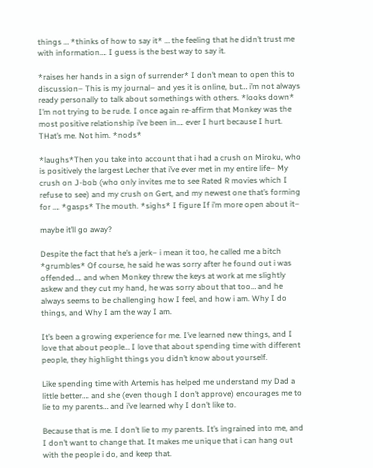things … *thinks of how to say it* … the feeling that he didn’t trust me with information…. I guess is the best way to say it.

*raises her hands in a sign of surrender* I don’t mean to open this to discussion– This is my journal– and yes it is online, but… i’m not always ready personally to talk about somethings with others. *looks down* I’m not trying to be rude. I once again re-affirm that Monkey was the most positive relationship i’ve been in…. ever I hurt because I hurt. THat’s me. Not him. *nods*

*laughs*Then you take into account that i had a crush on Miroku, who is positively the largest Lecher that i’ve ever met in my entire life– My crush on J-bob (who only invites me to see Rated R movies which I refuse to see) and my crush on Gert, and my newest one that’s forming for …. *gasps* The mouth. *sighs* I figure If i’m more open about it–

maybe it’ll go away?

Despite the fact that he’s a jerk– i mean it too, he called me a bitch *grumbles* Of course, he said he was sorry after he found out i was offended…. and when Monkey threw the keys at work at me slightly askew and they cut my hand, he was sorry about that too… and he always seems to be challenging how I feel, and how i am. Why I do things, and Why I am the way I am.

It’s been a growing experience for me. I’ve learned new things, and I love that about people… I love that about spending time with different people, they highlight things you didn’t know about yourself.

Like spending time with Artemis has helped me understand my Dad a little better…. and she (even though I don’t approve) encourages me to lie to my parents… and i’ve learned why I don’t like to.

Because that is me. I don’t lie to my parents. It’s ingrained into me, and I don’t want to change that. It makes me unique that i can hang out with the people i do, and keep that.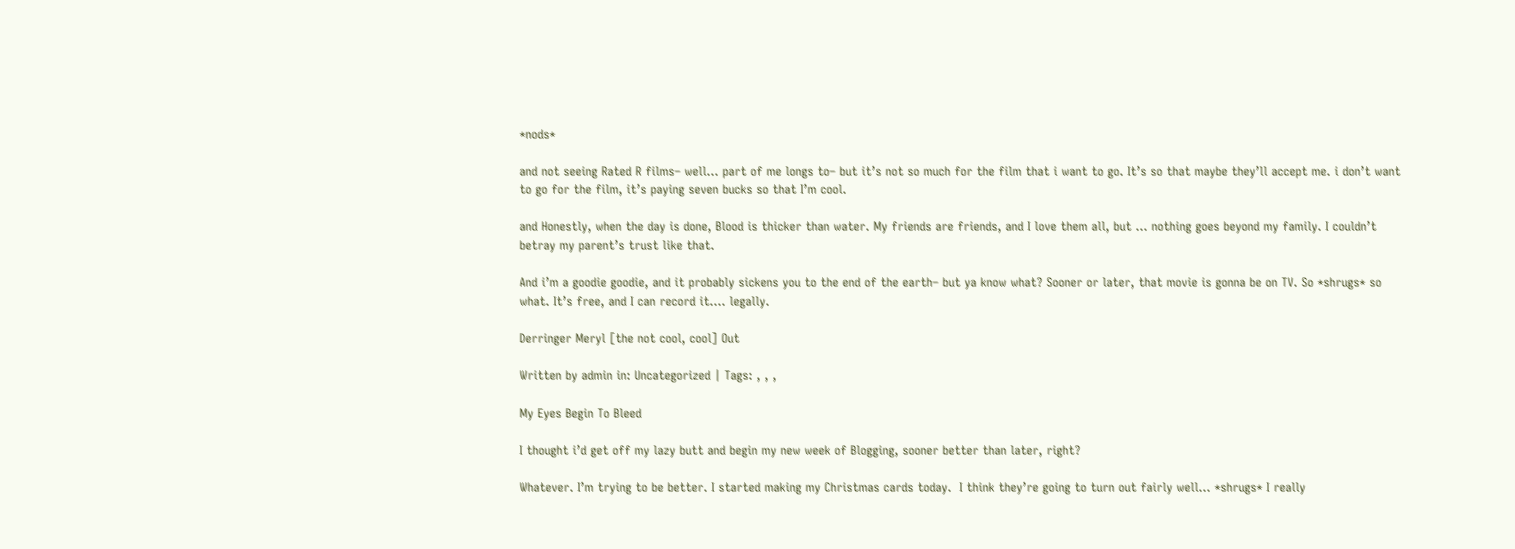*nods*

and not seeing Rated R films– well… part of me longs to– but it’s not so much for the film that i want to go. It’s so that maybe they’ll accept me. i don’t want to go for the film, it’s paying seven bucks so that I’m cool.

and Honestly, when the day is done, Blood is thicker than water. My friends are friends, and I love them all, but … nothing goes beyond my family. I couldn’t betray my parent’s trust like that.

And i’m a goodie goodie, and it probably sickens you to the end of the earth– but ya know what? Sooner or later, that movie is gonna be on TV. So *shrugs* so what. It’s free, and I can record it…. legally.

Derringer Meryl [the not cool, cool] Out

Written by admin in: Uncategorized | Tags: , , ,

My Eyes Begin To Bleed

I thought i’d get off my lazy butt and begin my new week of Blogging, sooner better than later, right?

Whatever. I’m trying to be better. I started making my Christmas cards today.  I think they’re going to turn out fairly well… *shrugs* I really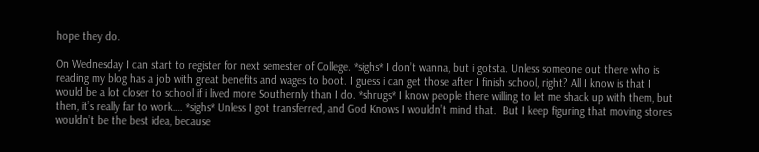hope they do.

On Wednesday I can start to register for next semester of College. *sighs* I don’t wanna, but i gotsta. Unless someone out there who is reading my blog has a job with great benefits and wages to boot. I guess i can get those after I finish school, right? All I know is that I would be a lot closer to school if i lived more Southernly than I do. *shrugs* I know people there willing to let me shack up with them, but then, it’s really far to work…. *sighs* Unless I got transferred, and God Knows I wouldn’t mind that.  But I keep figuring that moving stores wouldn’t be the best idea, because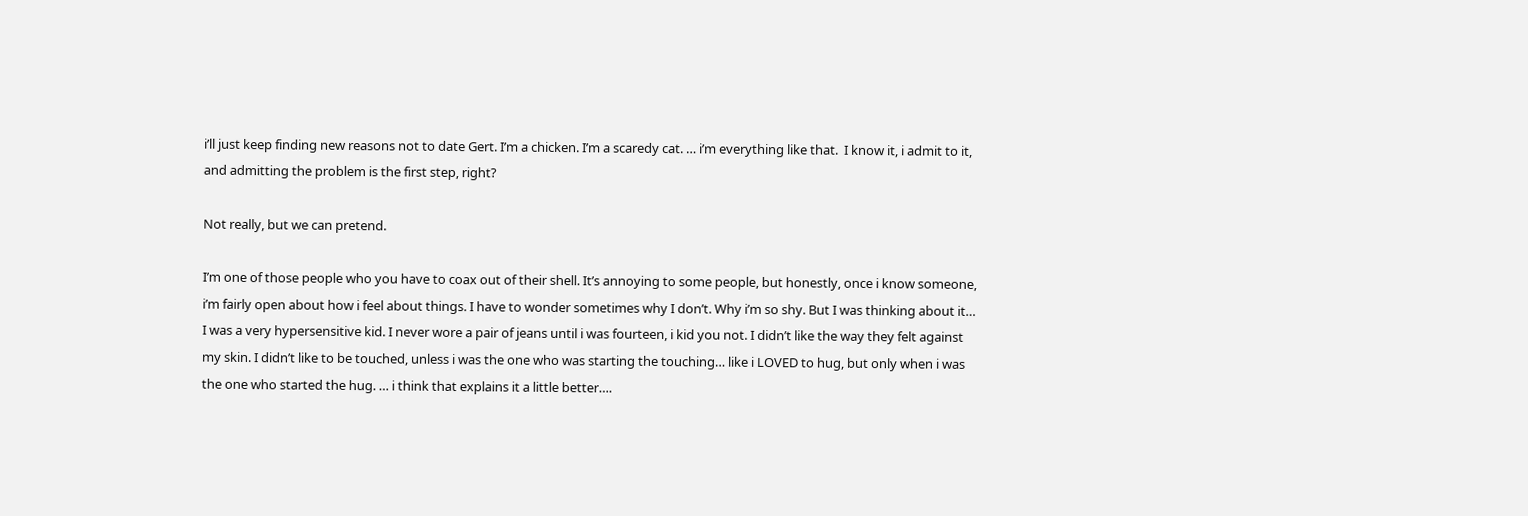i’ll just keep finding new reasons not to date Gert. I’m a chicken. I’m a scaredy cat. … i’m everything like that.  I know it, i admit to it, and admitting the problem is the first step, right?

Not really, but we can pretend.

I’m one of those people who you have to coax out of their shell. It’s annoying to some people, but honestly, once i know someone, i’m fairly open about how i feel about things. I have to wonder sometimes why I don’t. Why i’m so shy. But I was thinking about it… I was a very hypersensitive kid. I never wore a pair of jeans until i was fourteen, i kid you not. I didn’t like the way they felt against my skin. I didn’t like to be touched, unless i was the one who was starting the touching… like i LOVED to hug, but only when i was the one who started the hug. … i think that explains it a little better….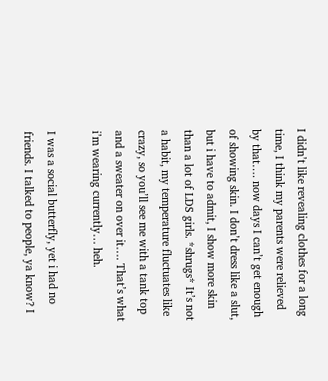I didn’t like revealing clothes for a long time, I think my parents were relieved by that…. now days I can’t get enough of showing skin. I don’t dress like a slut, but i have to admit, I show more skin than a lot of LDS girls. *shrugs* It’s not a habit, my temperature fluctuates like crazy, so you’ll see me with a tank top and a sweater on over it…. That’s what i’m wearing currently… heh.

I was a social butterfly, yet i had no friends. I talked to people, ya know? I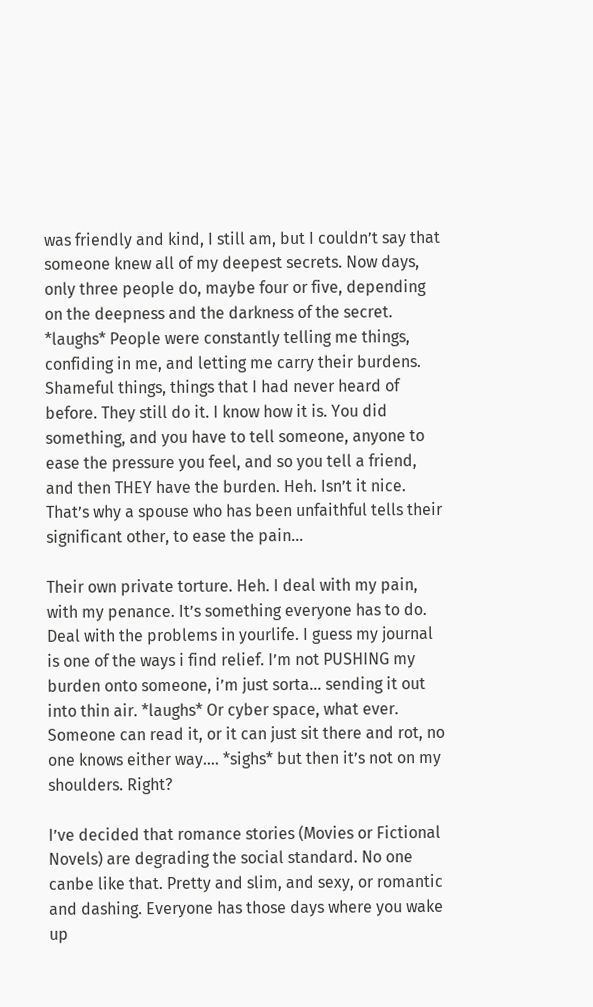was friendly and kind, I still am, but I couldn’t say that someone knew all of my deepest secrets. Now days, only three people do, maybe four or five, depending on the deepness and the darkness of the secret. *laughs* People were constantly telling me things, confiding in me, and letting me carry their burdens. Shameful things, things that I had never heard of before. They still do it. I know how it is. You did something, and you have to tell someone, anyone to ease the pressure you feel, and so you tell a friend, and then THEY have the burden. Heh. Isn’t it nice. That’s why a spouse who has been unfaithful tells their significant other, to ease the pain…

Their own private torture. Heh. I deal with my pain, with my penance. It’s something everyone has to do. Deal with the problems in yourlife. I guess my journal is one of the ways i find relief. I’m not PUSHING my burden onto someone, i’m just sorta… sending it out into thin air. *laughs* Or cyber space, what ever. Someone can read it, or it can just sit there and rot, no one knows either way…. *sighs* but then it’s not on my shoulders. Right?

I’ve decided that romance stories (Movies or Fictional Novels) are degrading the social standard. No one canbe like that. Pretty and slim, and sexy, or romantic and dashing. Everyone has those days where you wake up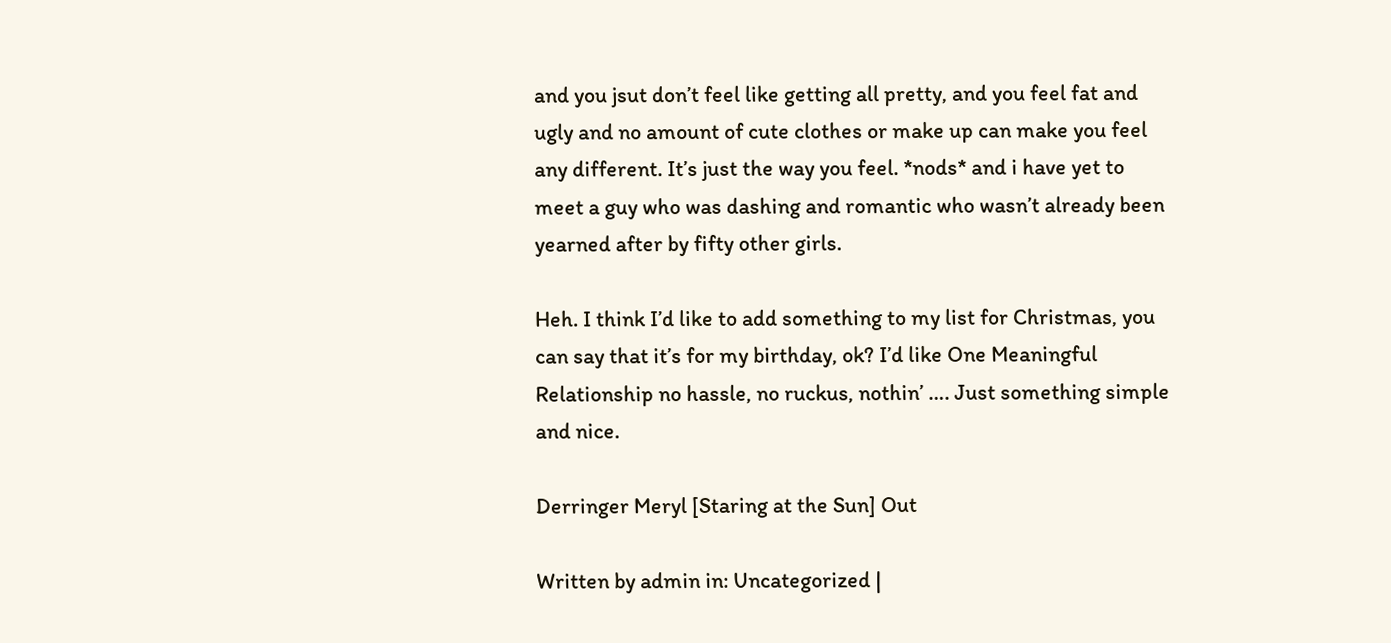and you jsut don’t feel like getting all pretty, and you feel fat and ugly and no amount of cute clothes or make up can make you feel any different. It’s just the way you feel. *nods* and i have yet to meet a guy who was dashing and romantic who wasn’t already been yearned after by fifty other girls.

Heh. I think I’d like to add something to my list for Christmas, you can say that it’s for my birthday, ok? I’d like One Meaningful Relationship no hassle, no ruckus, nothin’ …. Just something simple and nice.

Derringer Meryl [Staring at the Sun] Out

Written by admin in: Uncategorized |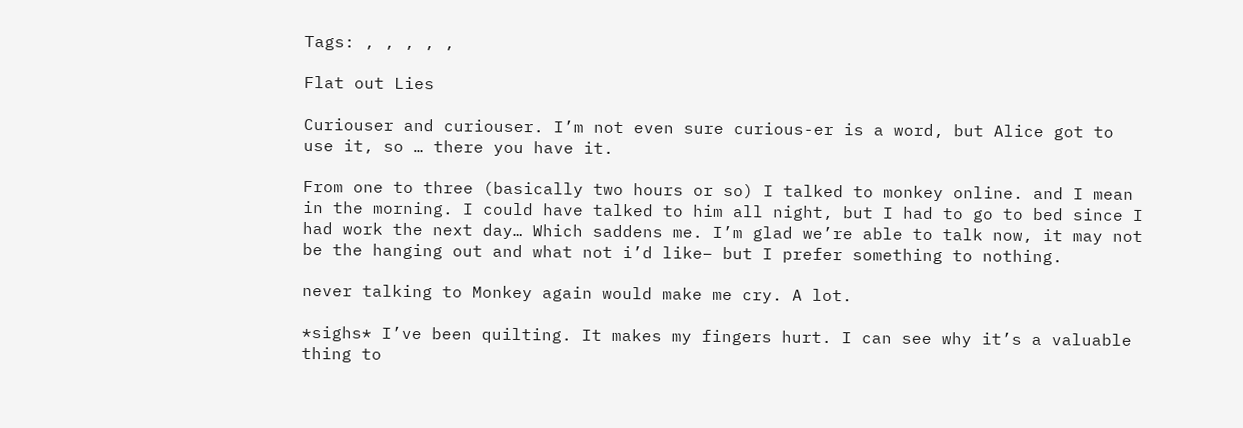Tags: , , , , ,

Flat out Lies

Curiouser and curiouser. I’m not even sure curious-er is a word, but Alice got to use it, so … there you have it.

From one to three (basically two hours or so) I talked to monkey online. and I mean in the morning. I could have talked to him all night, but I had to go to bed since I had work the next day… Which saddens me. I’m glad we’re able to talk now, it may not be the hanging out and what not i’d like– but I prefer something to nothing.

never talking to Monkey again would make me cry. A lot.

*sighs* I’ve been quilting. It makes my fingers hurt. I can see why it’s a valuable thing to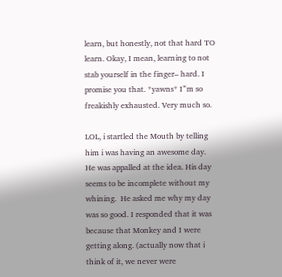learn, but honestly, not that hard TO learn. Okay, I mean, learning to not stab yourself in the finger– hard. I promise you that. *yawns* I”m so freakishly exhausted. Very much so.

LOL, i startled the Mouth by telling him i was having an awesome day. He was appalled at the idea. His day seems to be incomplete without my whining.  He asked me why my day was so good. I responded that it was because that Monkey and I were getting along. (actually now that i think of it, we never were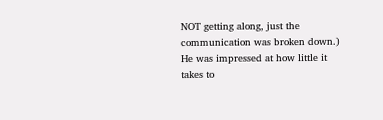NOT getting along, just the communication was broken down.) He was impressed at how little it takes to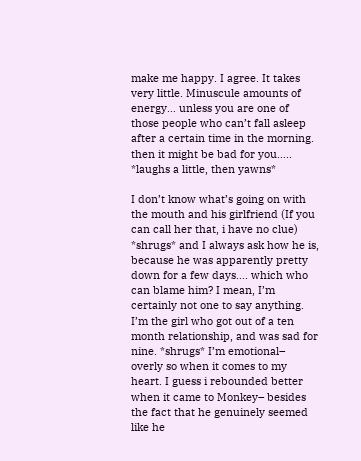make me happy. I agree. It takes very little. Minuscule amounts of energy… unless you are one of those people who can’t fall asleep after a certain time in the morning.  then it might be bad for you….. *laughs a little, then yawns*

I don’t know what’s going on with the mouth and his girlfriend (If you can call her that, i have no clue) *shrugs* and I always ask how he is, because he was apparently pretty down for a few days…. which who can blame him? I mean, I’m certainly not one to say anything. I’m the girl who got out of a ten month relationship, and was sad for nine. *shrugs* I’m emotional– overly so when it comes to my heart. I guess i rebounded better when it came to Monkey– besides the fact that he genuinely seemed like he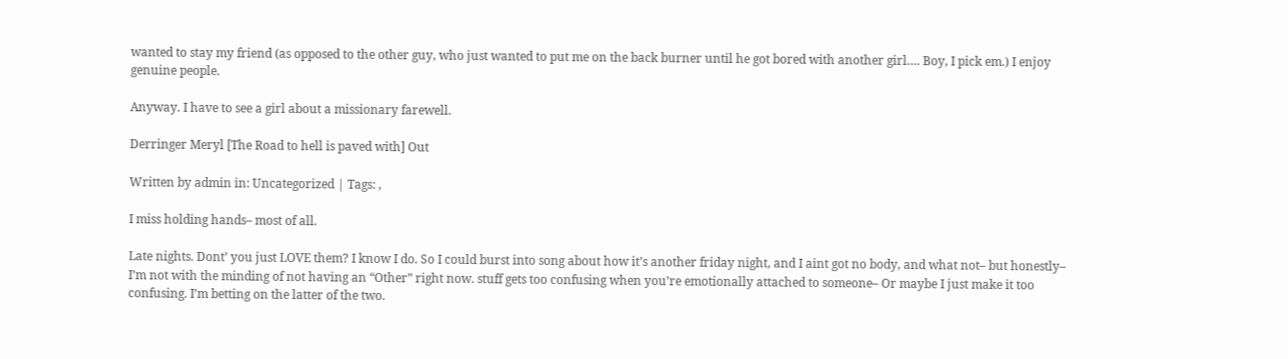wanted to stay my friend (as opposed to the other guy, who just wanted to put me on the back burner until he got bored with another girl…. Boy, I pick em.) I enjoy genuine people.

Anyway. I have to see a girl about a missionary farewell.

Derringer Meryl [The Road to hell is paved with] Out

Written by admin in: Uncategorized | Tags: ,

I miss holding hands– most of all.

Late nights. Dont’ you just LOVE them? I know I do. So I could burst into song about how it’s another friday night, and I aint got no body, and what not– but honestly– I’m not with the minding of not having an “Other” right now. stuff gets too confusing when you’re emotionally attached to someone– Or maybe I just make it too confusing. I’m betting on the latter of the two.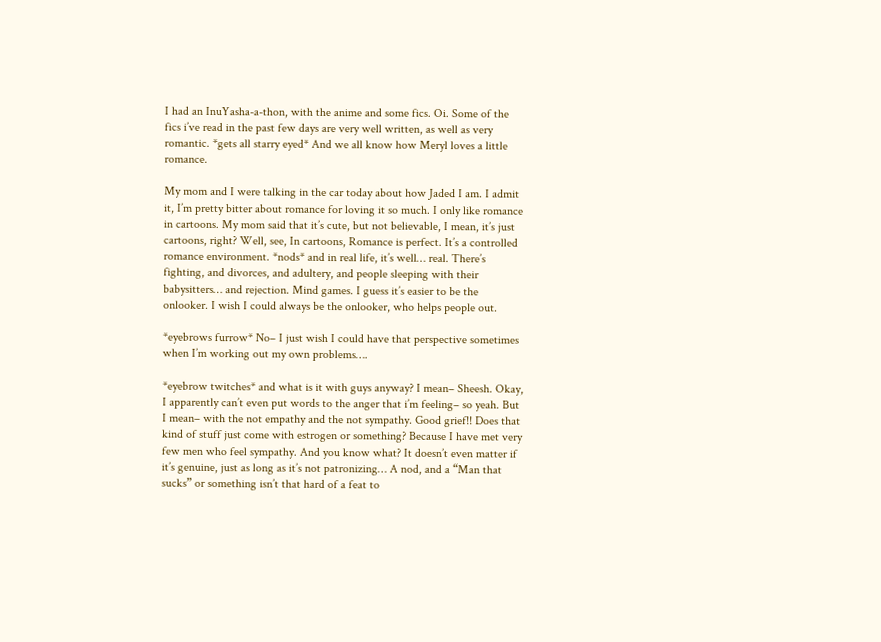I had an InuYasha-a-thon, with the anime and some fics. Oi. Some of the fics i’ve read in the past few days are very well written, as well as very romantic. *gets all starry eyed* And we all know how Meryl loves a little romance.

My mom and I were talking in the car today about how Jaded I am. I admit it, I’m pretty bitter about romance for loving it so much. I only like romance in cartoons. My mom said that it’s cute, but not believable, I mean, it’s just cartoons, right? Well, see, In cartoons, Romance is perfect. It’s a controlled romance environment. *nods* and in real life, it’s well… real. There’s fighting, and divorces, and adultery, and people sleeping with their babysitters… and rejection. Mind games. I guess it’s easier to be the onlooker. I wish I could always be the onlooker, who helps people out.

*eyebrows furrow* No– I just wish I could have that perspective sometimes when I’m working out my own problems….

*eyebrow twitches* and what is it with guys anyway? I mean– Sheesh. Okay, I apparently can’t even put words to the anger that i’m feeling– so yeah. But I mean– with the not empathy and the not sympathy. Good grief!! Does that kind of stuff just come with estrogen or something? Because I have met very few men who feel sympathy. And you know what? It doesn’t even matter if it’s genuine, just as long as it’s not patronizing… A nod, and a “Man that sucks” or something isn’t that hard of a feat to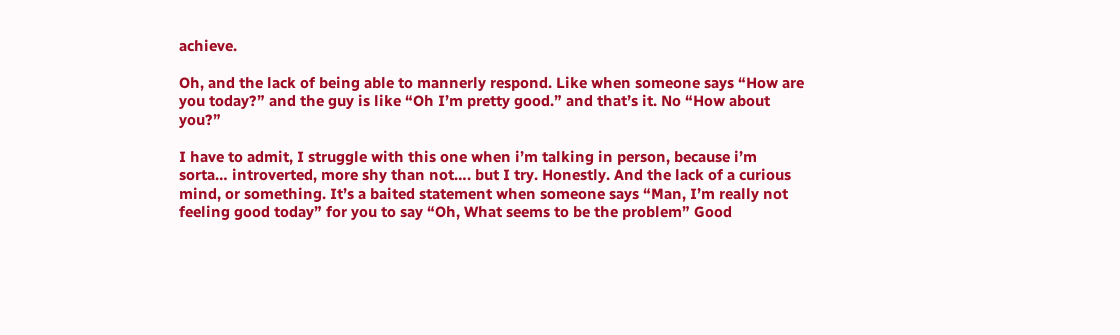achieve.

Oh, and the lack of being able to mannerly respond. Like when someone says “How are you today?” and the guy is like “Oh I’m pretty good.” and that’s it. No “How about you?”

I have to admit, I struggle with this one when i’m talking in person, because i’m sorta… introverted, more shy than not…. but I try. Honestly. And the lack of a curious mind, or something. It’s a baited statement when someone says “Man, I’m really not feeling good today” for you to say “Oh, What seems to be the problem” Good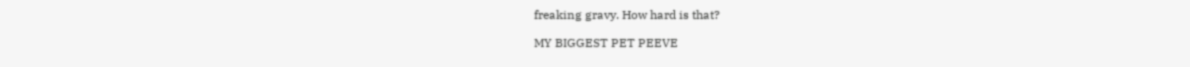freaking gravy. How hard is that?

MY BIGGEST PET PEEVE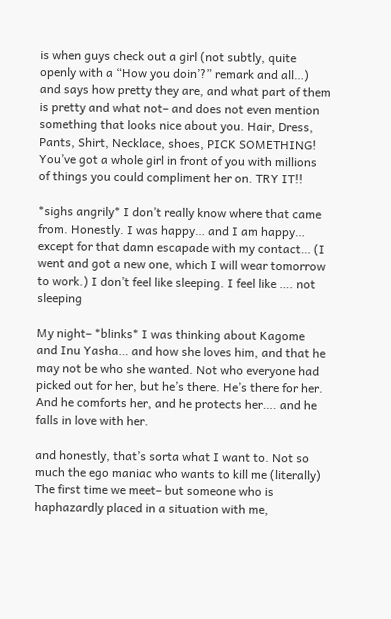is when guys check out a girl (not subtly, quite openly with a “How you doin’?” remark and all…) and says how pretty they are, and what part of them is pretty and what not– and does not even mention something that looks nice about you. Hair, Dress, Pants, Shirt, Necklace, shoes, PICK SOMETHING! You’ve got a whole girl in front of you with millions of things you could compliment her on. TRY IT!!

*sighs angrily* I don’t really know where that came from. Honestly. I was happy… and I am happy… except for that damn escapade with my contact… (I went and got a new one, which I will wear tomorrow to work.) I don’t feel like sleeping. I feel like …. not sleeping

My night– *blinks* I was thinking about Kagome and Inu Yasha… and how she loves him, and that he may not be who she wanted. Not who everyone had picked out for her, but he’s there. He’s there for her. And he comforts her, and he protects her…. and he falls in love with her.

and honestly, that’s sorta what I want to. Not so much the ego maniac who wants to kill me (literally) The first time we meet– but someone who is haphazardly placed in a situation with me,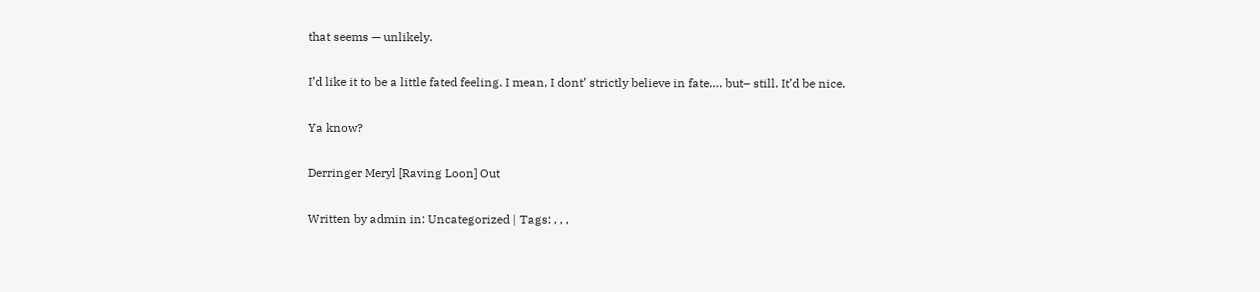that seems — unlikely.

I’d like it to be a little fated feeling. I mean, I dont’ strictly believe in fate…. but– still. It’d be nice.

Ya know?

Derringer Meryl [Raving Loon] Out

Written by admin in: Uncategorized | Tags: , , ,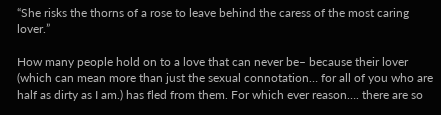“She risks the thorns of a rose to leave behind the caress of the most caring lover.”

How many people hold on to a love that can never be– because their lover (which can mean more than just the sexual connotation… for all of you who are half as dirty as I am.) has fled from them. For which ever reason…. there are so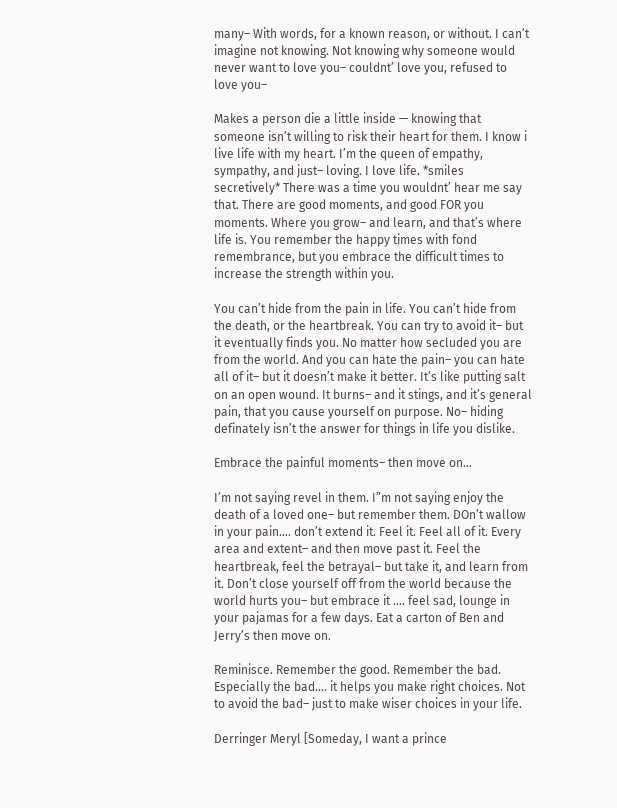many– With words, for a known reason, or without. I can’t imagine not knowing. Not knowing why someone would never want to love you– couldnt’ love you, refused to love you–

Makes a person die a little inside — knowing that someone isn’t willing to risk their heart for them. I know i live life with my heart. I’m the queen of empathy, sympathy, and just– loving. I love life. *smiles secretively* There was a time you wouldnt’ hear me say that. There are good moments, and good FOR you moments. Where you grow– and learn, and that’s where life is. You remember the happy times with fond remembrance, but you embrace the difficult times to increase the strength within you.

You can’t hide from the pain in life. You can’t hide from the death, or the heartbreak. You can try to avoid it– but it eventually finds you. No matter how secluded you are from the world. And you can hate the pain– you can hate all of it– but it doesn’t make it better. It’s like putting salt on an open wound. It burns– and it stings, and it’s general pain, that you cause yourself on purpose. No– hiding definately isn’t the answer for things in life you dislike.

Embrace the painful moments– then move on…

I’m not saying revel in them. I”m not saying enjoy the death of a loved one– but remember them. DOn’t wallow in your pain…. don’t extend it. Feel it. Feel all of it. Every area and extent– and then move past it. Feel the heartbreak, feel the betrayal– but take it, and learn from it. Don’t close yourself off from the world because the world hurts you– but embrace it …. feel sad, lounge in your pajamas for a few days. Eat a carton of Ben and Jerry’s then move on.

Reminisce. Remember the good. Remember the bad. Especially the bad…. it helps you make right choices. Not to avoid the bad– just to make wiser choices in your life.

Derringer Meryl [Someday, I want a prince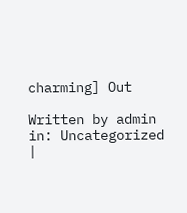charming] Out

Written by admin in: Uncategorized |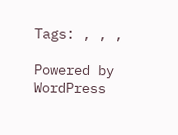Tags: , , ,

Powered by WordPress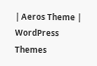| Aeros Theme | WordPress Themes